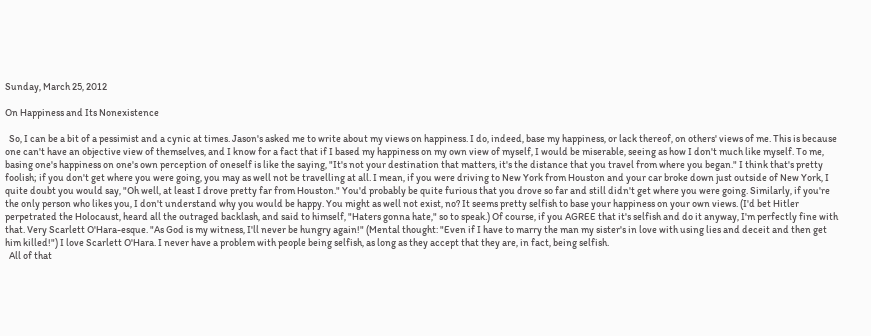Sunday, March 25, 2012

On Happiness and Its Nonexistence

  So, I can be a bit of a pessimist and a cynic at times. Jason's asked me to write about my views on happiness. I do, indeed, base my happiness, or lack thereof, on others' views of me. This is because one can't have an objective view of themselves, and I know for a fact that if I based my happiness on my own view of myself, I would be miserable, seeing as how I don't much like myself. To me, basing one's happiness on one's own perception of oneself is like the saying, "It's not your destination that matters, it's the distance that you travel from where you began." I think that's pretty foolish; if you don't get where you were going, you may as well not be travelling at all. I mean, if you were driving to New York from Houston and your car broke down just outside of New York, I quite doubt you would say, "Oh well, at least I drove pretty far from Houston." You'd probably be quite furious that you drove so far and still didn't get where you were going. Similarly, if you're the only person who likes you, I don't understand why you would be happy. You might as well not exist, no? It seems pretty selfish to base your happiness on your own views. (I'd bet Hitler perpetrated the Holocaust, heard all the outraged backlash, and said to himself, "Haters gonna hate," so to speak.) Of course, if you AGREE that it's selfish and do it anyway, I'm perfectly fine with that. Very Scarlett O'Hara-esque. "As God is my witness, I'll never be hungry again!" (Mental thought: "Even if I have to marry the man my sister's in love with using lies and deceit and then get him killed!") I love Scarlett O'Hara. I never have a problem with people being selfish, as long as they accept that they are, in fact, being selfish.
  All of that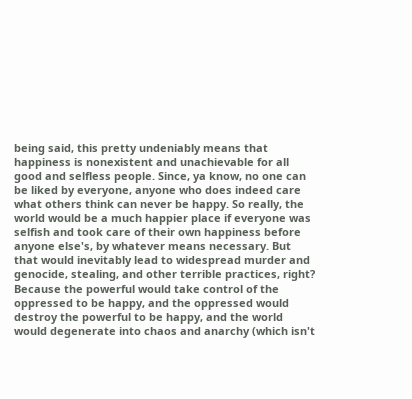being said, this pretty undeniably means that happiness is nonexistent and unachievable for all good and selfless people. Since, ya know, no one can be liked by everyone, anyone who does indeed care what others think can never be happy. So really, the world would be a much happier place if everyone was selfish and took care of their own happiness before anyone else's, by whatever means necessary. But that would inevitably lead to widespread murder and genocide, stealing, and other terrible practices, right? Because the powerful would take control of the oppressed to be happy, and the oppressed would destroy the powerful to be happy, and the world would degenerate into chaos and anarchy (which isn't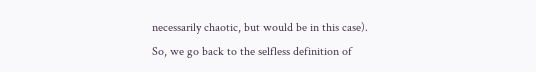necessarily chaotic, but would be in this case). So, we go back to the selfless definition of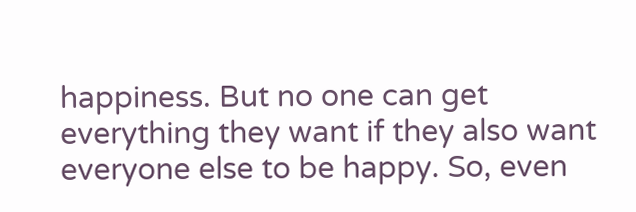happiness. But no one can get everything they want if they also want everyone else to be happy. So, even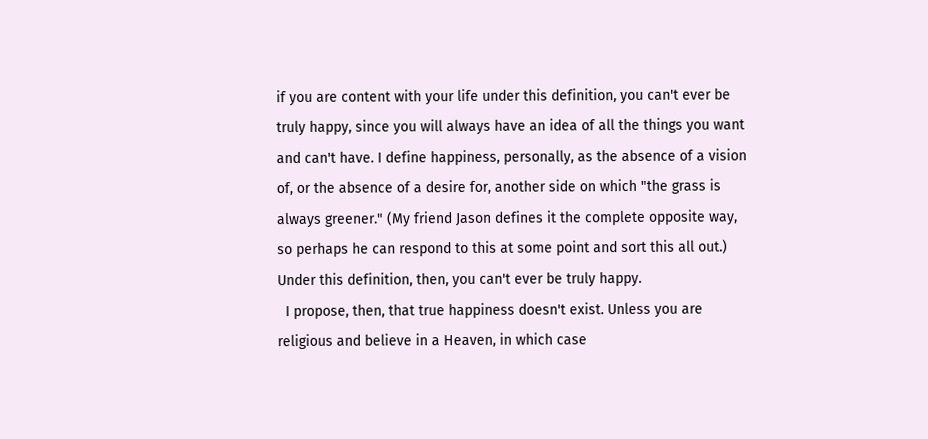if you are content with your life under this definition, you can't ever be truly happy, since you will always have an idea of all the things you want and can't have. I define happiness, personally, as the absence of a vision of, or the absence of a desire for, another side on which "the grass is always greener." (My friend Jason defines it the complete opposite way, so perhaps he can respond to this at some point and sort this all out.) Under this definition, then, you can't ever be truly happy.
  I propose, then, that true happiness doesn't exist. Unless you are religious and believe in a Heaven, in which case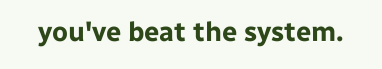you've beat the system.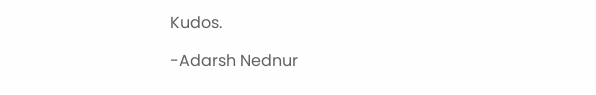Kudos.

-Adarsh Nednur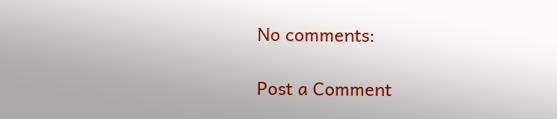No comments:

Post a Comment